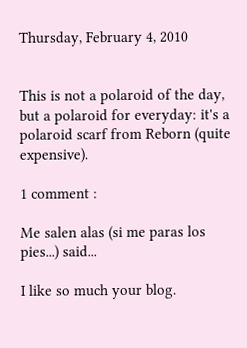Thursday, February 4, 2010


This is not a polaroid of the day, but a polaroid for everyday: it's a polaroid scarf from Reborn (quite expensive).

1 comment :

Me salen alas (si me paras los pies...) said...

I like so much your blog.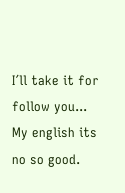I´ll take it for follow you...
My english its no so good.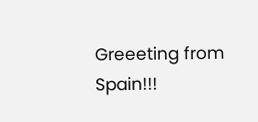Greeeting from Spain!!!